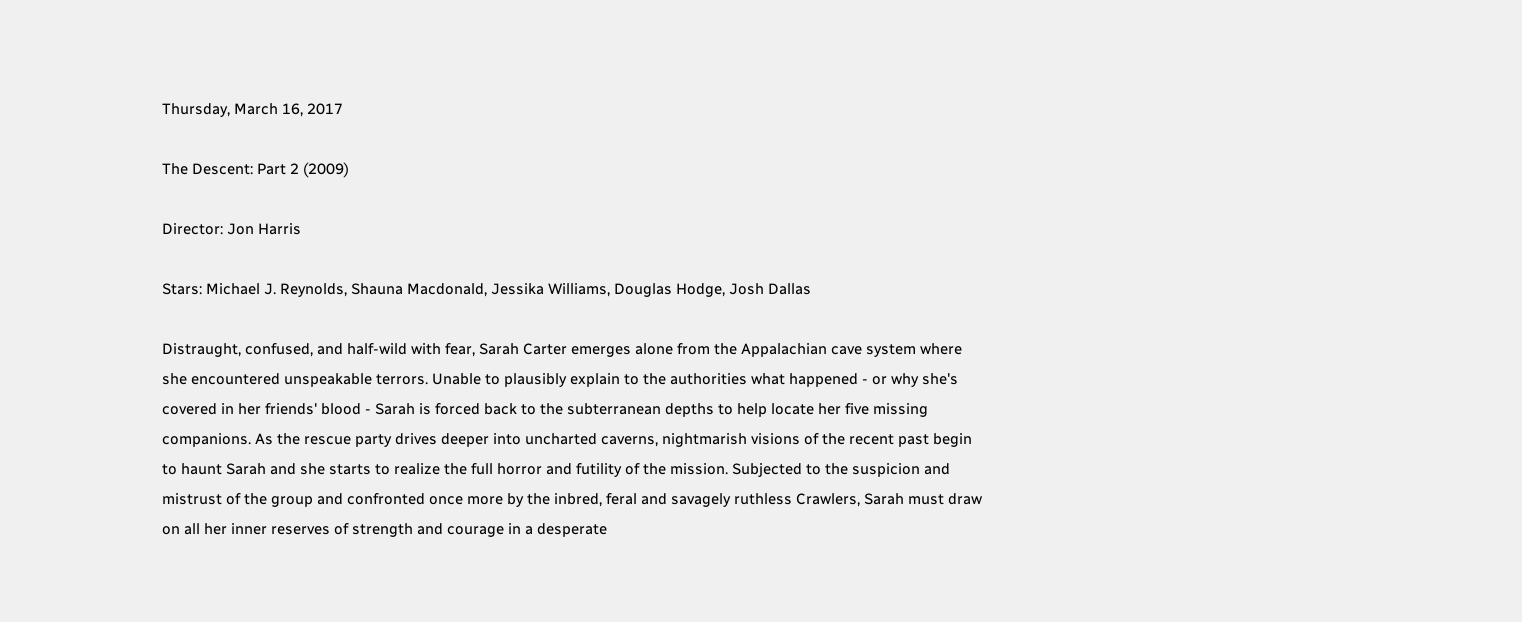Thursday, March 16, 2017

The Descent: Part 2 (2009)

Director: Jon Harris

Stars: Michael J. Reynolds, Shauna Macdonald, Jessika Williams, Douglas Hodge, Josh Dallas

Distraught, confused, and half-wild with fear, Sarah Carter emerges alone from the Appalachian cave system where she encountered unspeakable terrors. Unable to plausibly explain to the authorities what happened - or why she's covered in her friends' blood - Sarah is forced back to the subterranean depths to help locate her five missing companions. As the rescue party drives deeper into uncharted caverns, nightmarish visions of the recent past begin to haunt Sarah and she starts to realize the full horror and futility of the mission. Subjected to the suspicion and mistrust of the group and confronted once more by the inbred, feral and savagely ruthless Crawlers, Sarah must draw on all her inner reserves of strength and courage in a desperate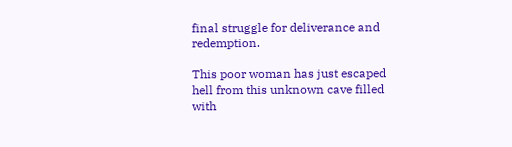final struggle for deliverance and redemption.

This poor woman has just escaped hell from this unknown cave filled with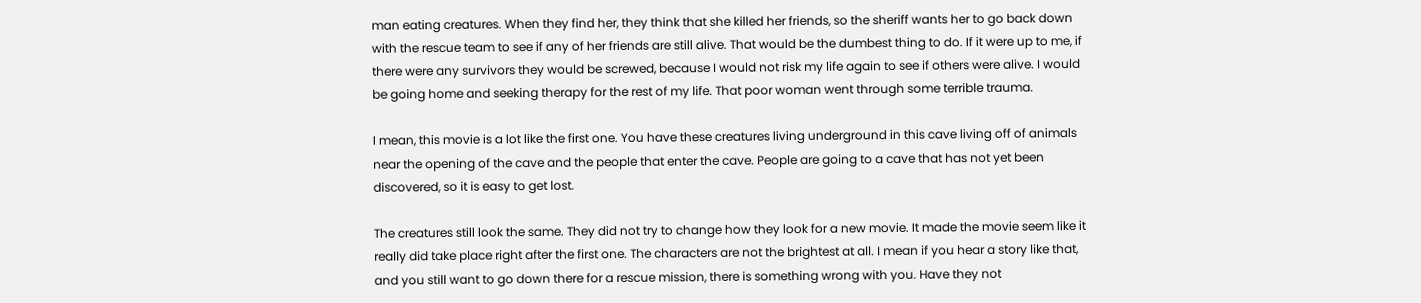man eating creatures. When they find her, they think that she killed her friends, so the sheriff wants her to go back down with the rescue team to see if any of her friends are still alive. That would be the dumbest thing to do. If it were up to me, if there were any survivors they would be screwed, because I would not risk my life again to see if others were alive. I would be going home and seeking therapy for the rest of my life. That poor woman went through some terrible trauma.

I mean, this movie is a lot like the first one. You have these creatures living underground in this cave living off of animals near the opening of the cave and the people that enter the cave. People are going to a cave that has not yet been discovered, so it is easy to get lost.

The creatures still look the same. They did not try to change how they look for a new movie. It made the movie seem like it really did take place right after the first one. The characters are not the brightest at all. I mean if you hear a story like that, and you still want to go down there for a rescue mission, there is something wrong with you. Have they not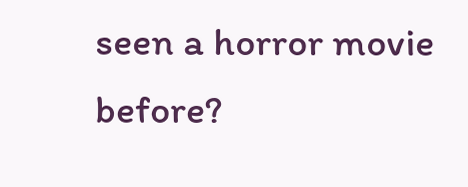seen a horror movie before?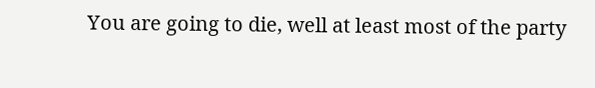You are going to die, well at least most of the party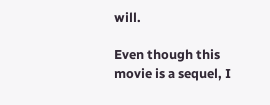will.

Even though this movie is a sequel, I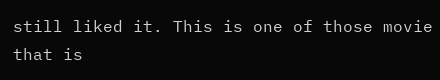still liked it. This is one of those movie that is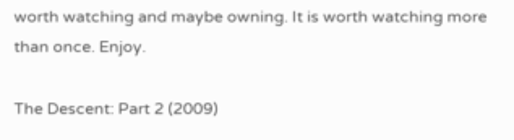worth watching and maybe owning. It is worth watching more than once. Enjoy.

The Descent: Part 2 (2009)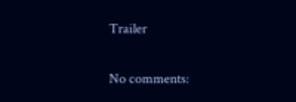Trailer

No comments: